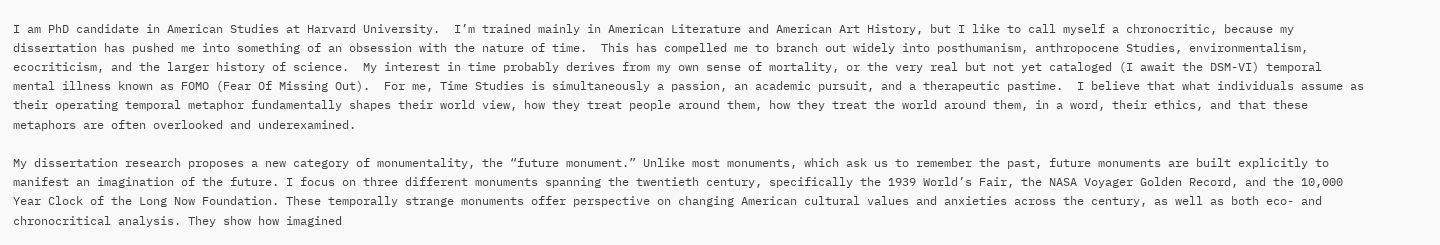I am PhD candidate in American Studies at Harvard University.  I’m trained mainly in American Literature and American Art History, but I like to call myself a chronocritic, because my dissertation has pushed me into something of an obsession with the nature of time.  This has compelled me to branch out widely into posthumanism, anthropocene Studies, environmentalism, ecocriticism, and the larger history of science.  My interest in time probably derives from my own sense of mortality, or the very real but not yet cataloged (I await the DSM-VI) temporal mental illness known as FOMO (Fear Of Missing Out).  For me, Time Studies is simultaneously a passion, an academic pursuit, and a therapeutic pastime.  I believe that what individuals assume as their operating temporal metaphor fundamentally shapes their world view, how they treat people around them, how they treat the world around them, in a word, their ethics, and that these metaphors are often overlooked and underexamined.

My dissertation research proposes a new category of monumentality, the “future monument.” Unlike most monuments, which ask us to remember the past, future monuments are built explicitly to manifest an imagination of the future. I focus on three different monuments spanning the twentieth century, specifically the 1939 World’s Fair, the NASA Voyager Golden Record, and the 10,000 Year Clock of the Long Now Foundation. These temporally strange monuments offer perspective on changing American cultural values and anxieties across the century, as well as both eco- and chronocritical analysis. They show how imagined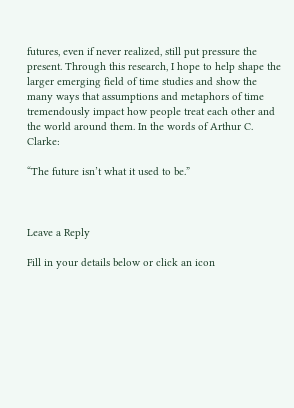futures, even if never realized, still put pressure the present. Through this research, I hope to help shape the larger emerging field of time studies and show the many ways that assumptions and metaphors of time tremendously impact how people treat each other and the world around them. In the words of Arthur C. Clarke:

“The future isn’t what it used to be.”



Leave a Reply

Fill in your details below or click an icon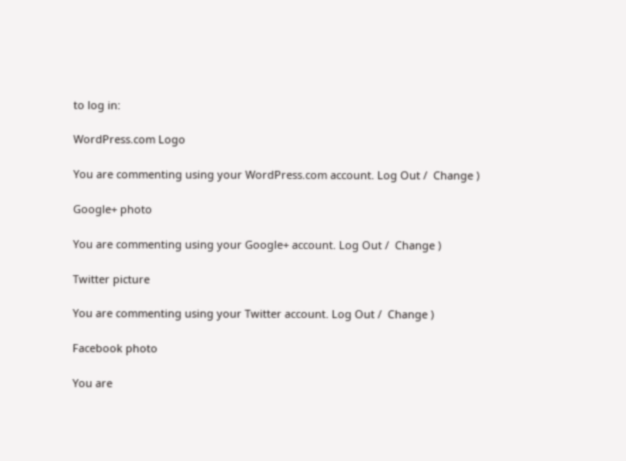to log in:

WordPress.com Logo

You are commenting using your WordPress.com account. Log Out /  Change )

Google+ photo

You are commenting using your Google+ account. Log Out /  Change )

Twitter picture

You are commenting using your Twitter account. Log Out /  Change )

Facebook photo

You are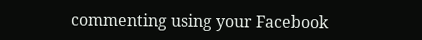commenting using your Facebook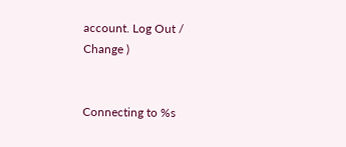account. Log Out /  Change )


Connecting to %s